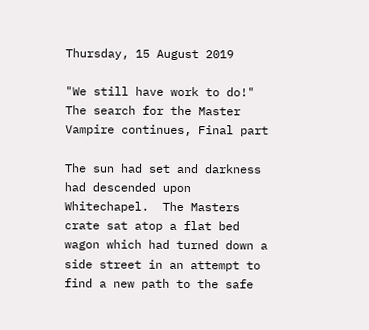Thursday, 15 August 2019

"We still have work to do!" The search for the Master Vampire continues, Final part

The sun had set and darkness had descended upon Whitechapel.  The Masters crate sat atop a flat bed wagon which had turned down a side street in an attempt to find a new path to the safe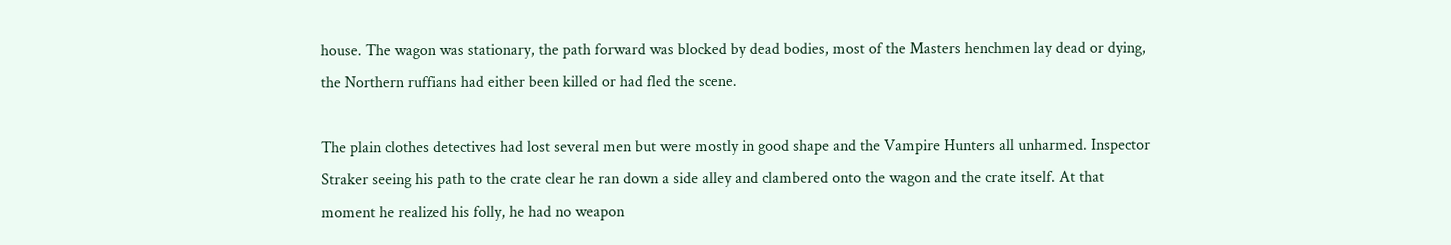house. The wagon was stationary, the path forward was blocked by dead bodies, most of the Masters henchmen lay dead or dying, the Northern ruffians had either been killed or had fled the scene.

The plain clothes detectives had lost several men but were mostly in good shape and the Vampire Hunters all unharmed. Inspector Straker seeing his path to the crate clear he ran down a side alley and clambered onto the wagon and the crate itself. At that moment he realized his folly, he had no weapon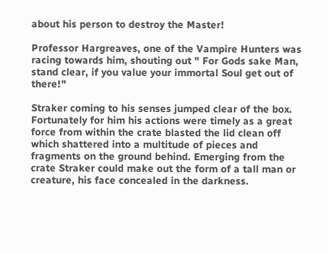about his person to destroy the Master!

Professor Hargreaves, one of the Vampire Hunters was racing towards him, shouting out " For Gods sake Man, stand clear, if you value your immortal Soul get out of there!"

Straker coming to his senses jumped clear of the box. Fortunately for him his actions were timely as a great force from within the crate blasted the lid clean off which shattered into a multitude of pieces and fragments on the ground behind. Emerging from the crate Straker could make out the form of a tall man or creature, his face concealed in the darkness.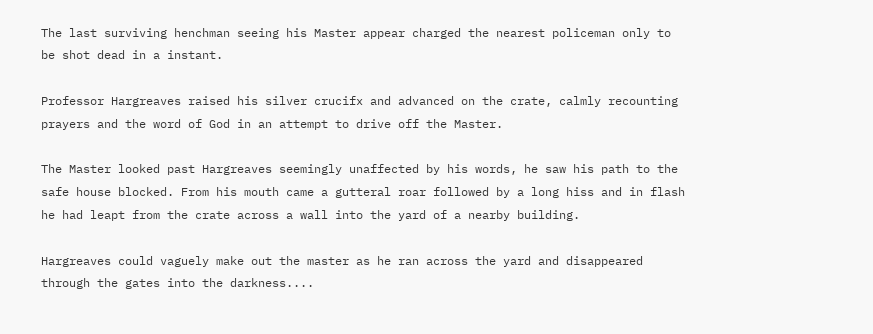The last surviving henchman seeing his Master appear charged the nearest policeman only to be shot dead in a instant.

Professor Hargreaves raised his silver crucifx and advanced on the crate, calmly recounting prayers and the word of God in an attempt to drive off the Master.

The Master looked past Hargreaves seemingly unaffected by his words, he saw his path to the safe house blocked. From his mouth came a gutteral roar followed by a long hiss and in flash he had leapt from the crate across a wall into the yard of a nearby building.

Hargreaves could vaguely make out the master as he ran across the yard and disappeared through the gates into the darkness....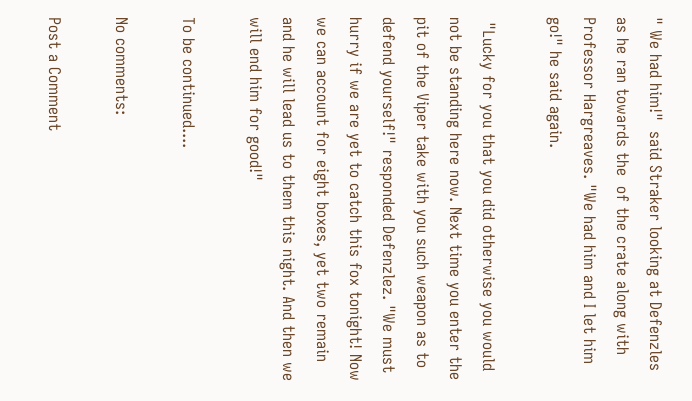" We had him!"  said Straker looking at Defenzles as he ran towards the  of the crate along with Professor Hargreaves. "We had him and I let him go!" he said again.

 "Lucky for you that you did otherwise you would not be standing here now. Next time you enter the pit of the Viper take with you such weapon as to defend yourself!" responded Defenzlez. "We must hurry if we are yet to catch this fox tonight! Now we can account for eight boxes, yet two remain and he will lead us to them this night. And then we will end him for good!"

To be continued....

No comments:

Post a Comment